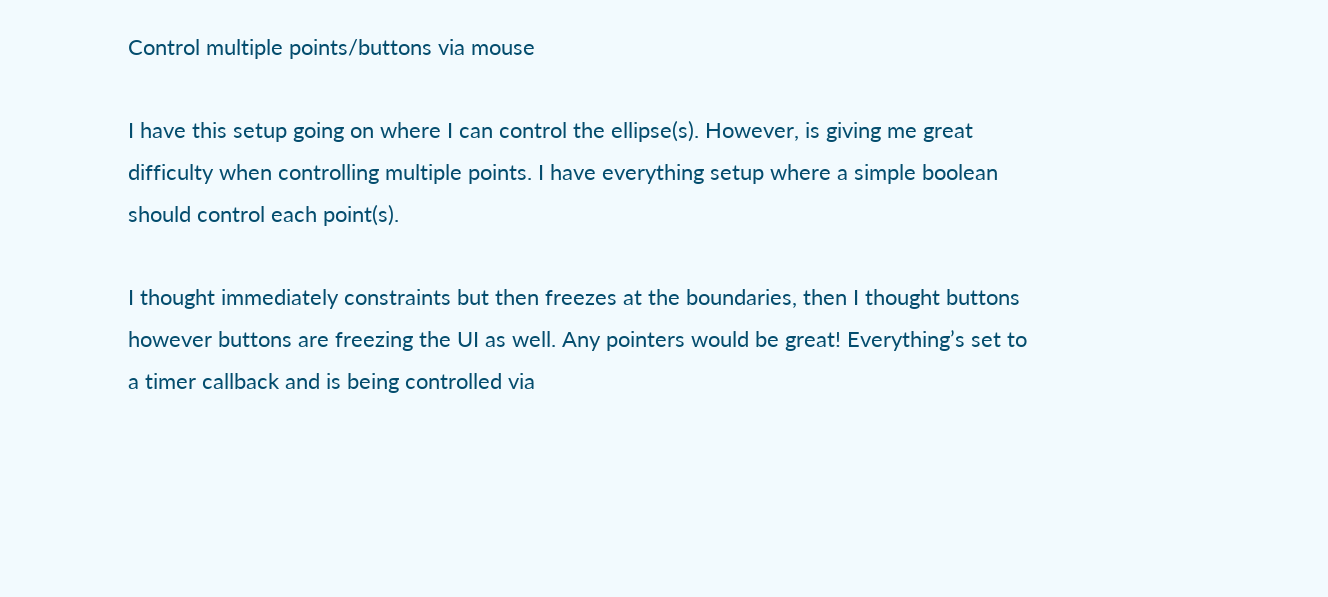Control multiple points/buttons via mouse

I have this setup going on where I can control the ellipse(s). However, is giving me great difficulty when controlling multiple points. I have everything setup where a simple boolean should control each point(s).

I thought immediately constraints but then freezes at the boundaries, then I thought buttons however buttons are freezing the UI as well. Any pointers would be great! Everything’s set to a timer callback and is being controlled via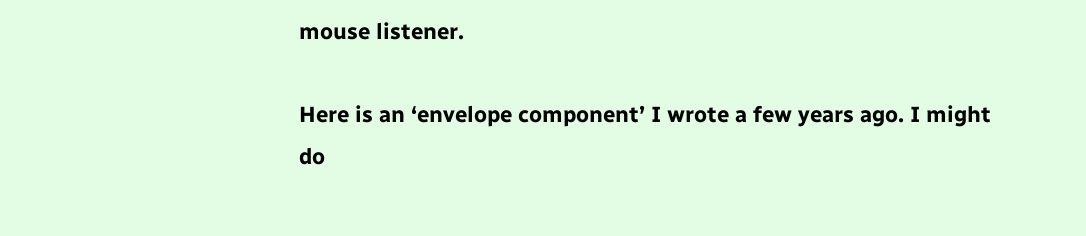mouse listener.

Here is an ‘envelope component’ I wrote a few years ago. I might do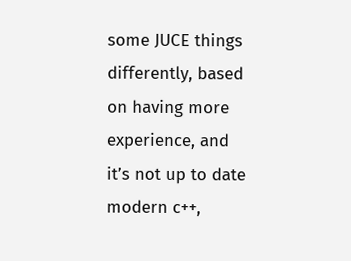some JUCE things differently, based on having more experience, and it’s not up to date modern c++,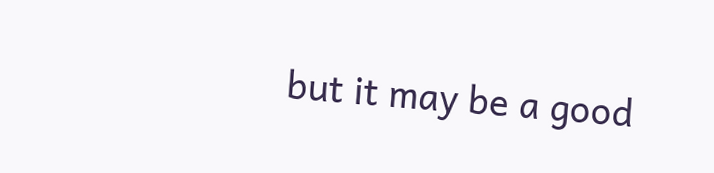but it may be a good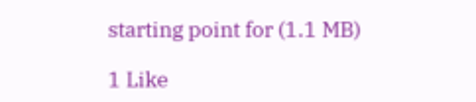starting point for (1.1 MB)

1 Like